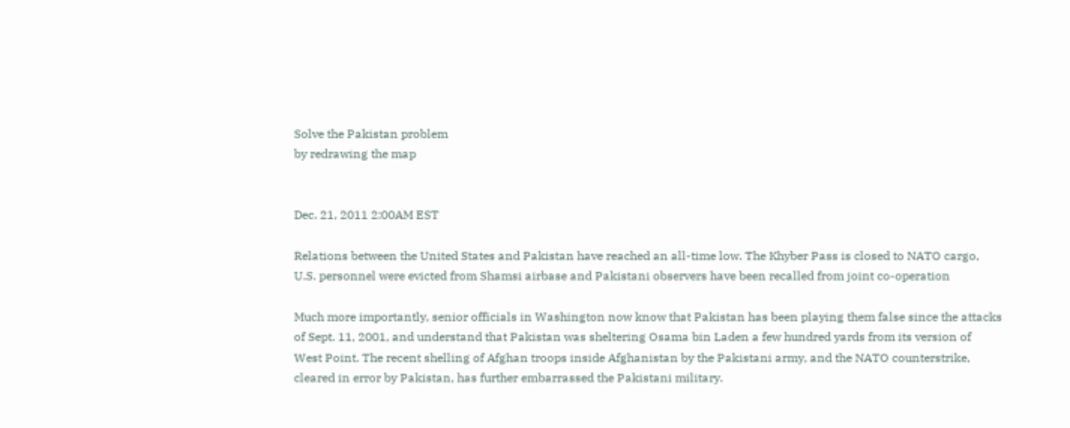Solve the Pakistan problem
by redrawing the map


Dec. 21, 2011 2:00AM EST

Relations between the United States and Pakistan have reached an all-time low. The Khyber Pass is closed to NATO cargo,
U.S. personnel were evicted from Shamsi airbase and Pakistani observers have been recalled from joint co-operation

Much more importantly, senior officials in Washington now know that Pakistan has been playing them false since the attacks
of Sept. 11, 2001, and understand that Pakistan was sheltering Osama bin Laden a few hundred yards from its version of
West Point. The recent shelling of Afghan troops inside Afghanistan by the Pakistani army, and the NATO counterstrike,
cleared in error by Pakistan, has further embarrassed the Pakistani military.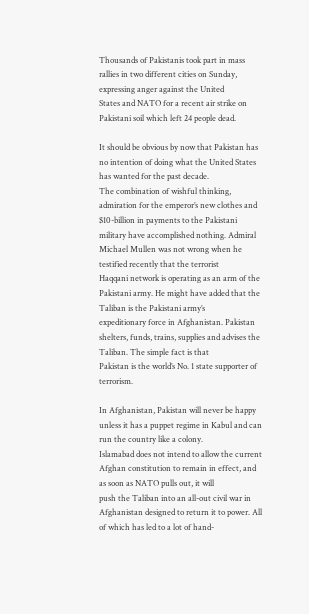Thousands of Pakistanis took part in mass rallies in two different cities on Sunday, expressing anger against the United
States and NATO for a recent air strike on Pakistani soil which left 24 people dead.

It should be obvious by now that Pakistan has no intention of doing what the United States has wanted for the past decade.
The combination of wishful thinking, admiration for the emperor’s new clothes and $10-billion in payments to the Pakistani
military have accomplished nothing. Admiral Michael Mullen was not wrong when he testified recently that the terrorist
Haqqani network is operating as an arm of the Pakistani army. He might have added that the Taliban is the Pakistani army’s
expeditionary force in Afghanistan. Pakistan shelters, funds, trains, supplies and advises the Taliban. The simple fact is that
Pakistan is the world’s No. 1 state supporter of terrorism.

In Afghanistan, Pakistan will never be happy unless it has a puppet regime in Kabul and can run the country like a colony.
Islamabad does not intend to allow the current Afghan constitution to remain in effect, and as soon as NATO pulls out, it will
push the Taliban into an all-out civil war in Afghanistan designed to return it to power. All of which has led to a lot of hand-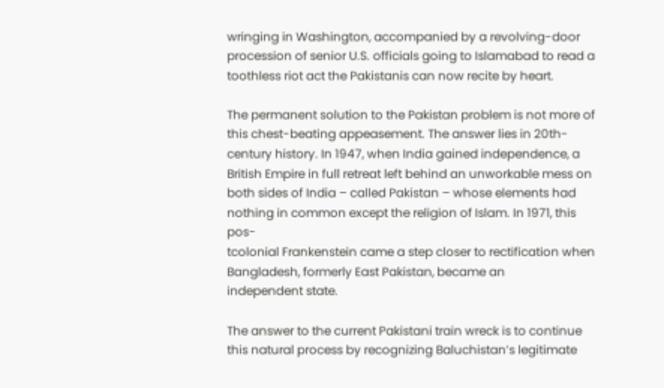wringing in Washington, accompanied by a revolving-door procession of senior U.S. officials going to Islamabad to read a
toothless riot act the Pakistanis can now recite by heart.

The permanent solution to the Pakistan problem is not more of this chest-beating appeasement. The answer lies in 20th-
century history. In 1947, when India gained independence, a British Empire in full retreat left behind an unworkable mess on
both sides of India – called Pakistan – whose elements had nothing in common except the religion of Islam. In 1971, this pos-
tcolonial Frankenstein came a step closer to rectification when Bangladesh, formerly East Pakistan, became an
independent state.

The answer to the current Pakistani train wreck is to continue this natural process by recognizing Baluchistan’s legitimate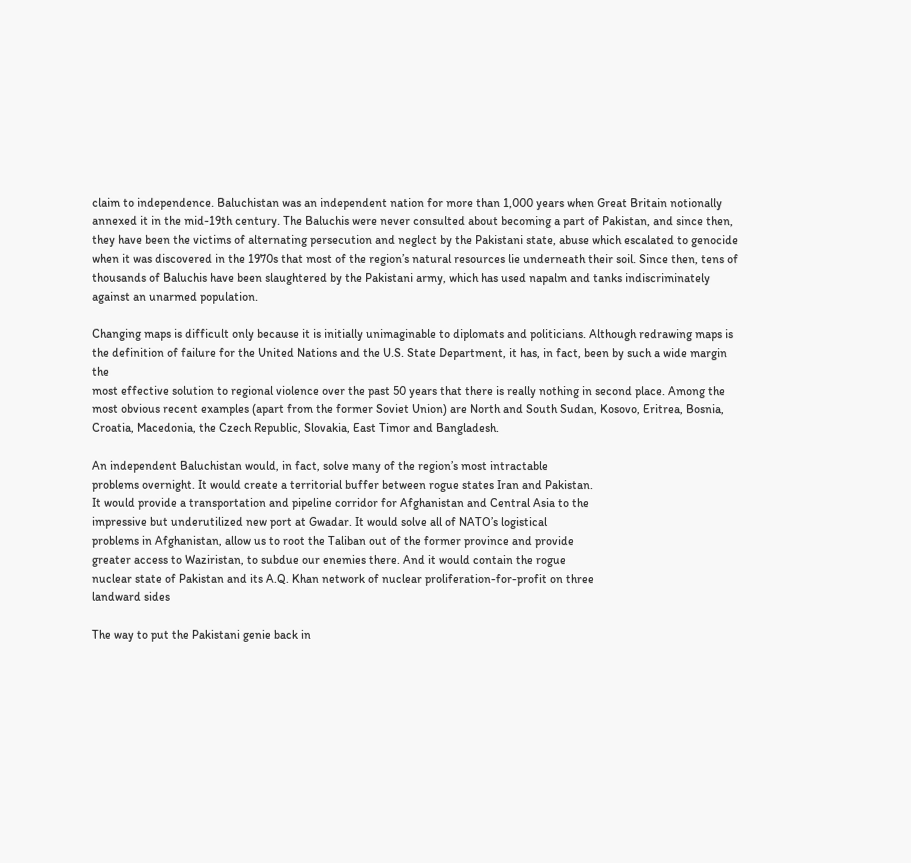claim to independence. Baluchistan was an independent nation for more than 1,000 years when Great Britain notionally
annexed it in the mid-19th century. The Baluchis were never consulted about becoming a part of Pakistan, and since then,
they have been the victims of alternating persecution and neglect by the Pakistani state, abuse which escalated to genocide
when it was discovered in the 1970s that most of the region’s natural resources lie underneath their soil. Since then, tens of
thousands of Baluchis have been slaughtered by the Pakistani army, which has used napalm and tanks indiscriminately
against an unarmed population.

Changing maps is difficult only because it is initially unimaginable to diplomats and politicians. Although redrawing maps is
the definition of failure for the United Nations and the U.S. State Department, it has, in fact, been by such a wide margin the
most effective solution to regional violence over the past 50 years that there is really nothing in second place. Among the
most obvious recent examples (apart from the former Soviet Union) are North and South Sudan, Kosovo, Eritrea, Bosnia,
Croatia, Macedonia, the Czech Republic, Slovakia, East Timor and Bangladesh.

An independent Baluchistan would, in fact, solve many of the region’s most intractable
problems overnight. It would create a territorial buffer between rogue states Iran and Pakistan.
It would provide a transportation and pipeline corridor for Afghanistan and Central Asia to the
impressive but underutilized new port at Gwadar. It would solve all of NATO’s logistical
problems in Afghanistan, allow us to root the Taliban out of the former province and provide
greater access to Waziristan, to subdue our enemies there. And it would contain the rogue
nuclear state of Pakistan and its A.Q. Khan network of nuclear proliferation-for-profit on three
landward sides

The way to put the Pakistani genie back in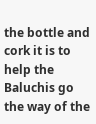the bottle and cork it is to help the Baluchis go the way of the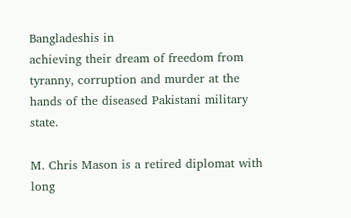Bangladeshis in
achieving their dream of freedom from tyranny, corruption and murder at the hands of the diseased Pakistani military state.

M. Chris Mason is a retired diplomat with long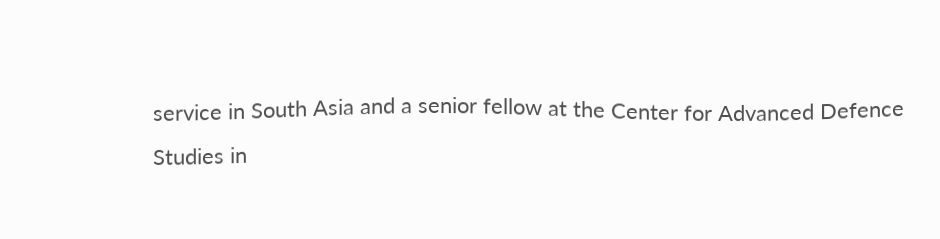service in South Asia and a senior fellow at the Center for Advanced Defence
Studies in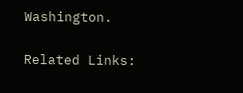Washington.

Related Links: